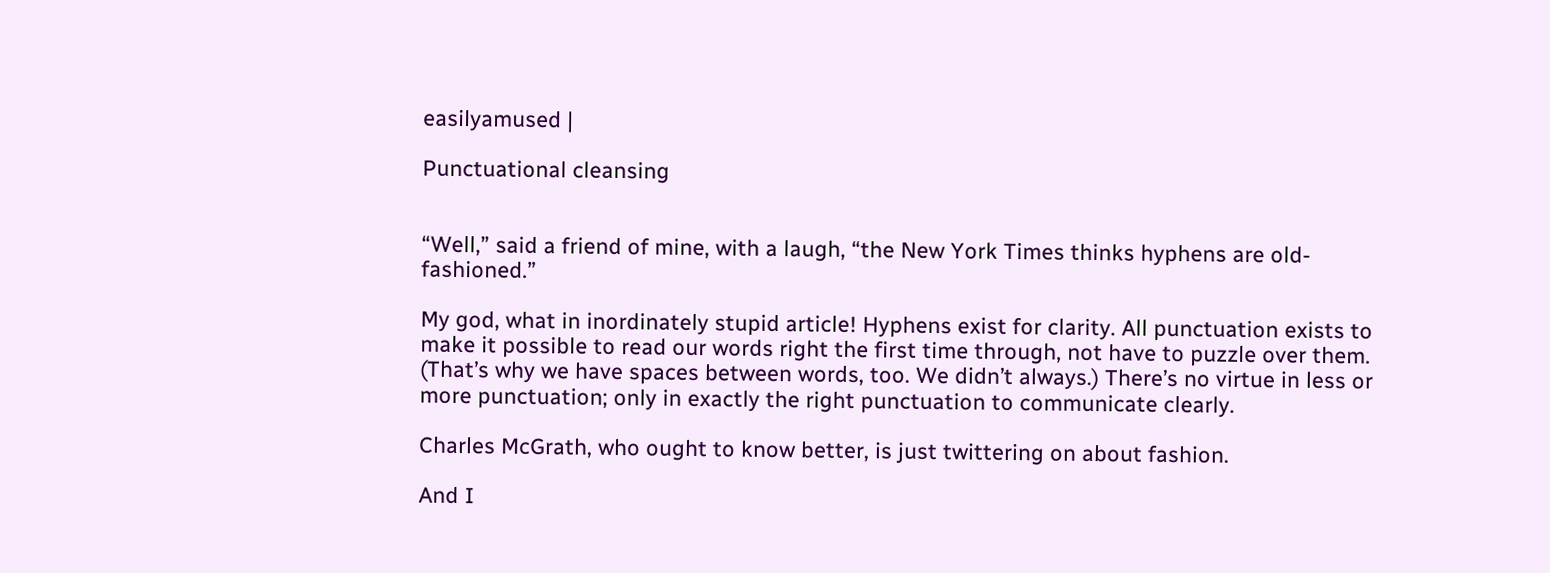easilyamused |

Punctuational cleansing


“Well,” said a friend of mine, with a laugh, “the New York Times thinks hyphens are old-fashioned.”

My god, what in inordinately stupid article! Hyphens exist for clarity. All punctuation exists to make it possible to read our words right the first time through, not have to puzzle over them. (That’s why we have spaces between words, too. We didn’t always.) There’s no virtue in less or more punctuation; only in exactly the right punctuation to communicate clearly.

Charles McGrath, who ought to know better, is just twittering on about fashion.

And I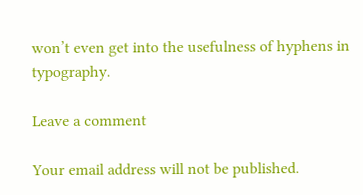won’t even get into the usefulness of hyphens in typography.

Leave a comment

Your email address will not be published.